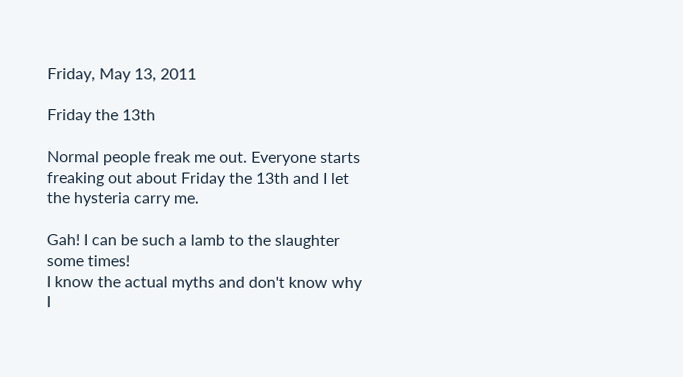Friday, May 13, 2011

Friday the 13th

Normal people freak me out. Everyone starts freaking out about Friday the 13th and I let the hysteria carry me.

Gah! I can be such a lamb to the slaughter some times!
I know the actual myths and don't know why I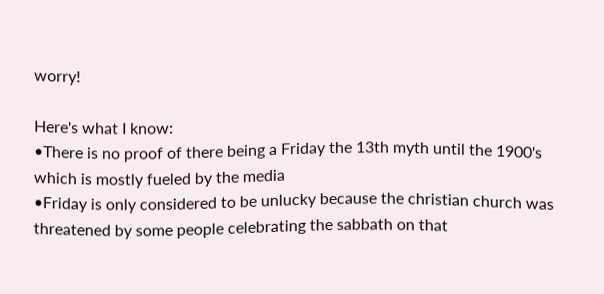worry!

Here's what I know:
•There is no proof of there being a Friday the 13th myth until the 1900's which is mostly fueled by the media
•Friday is only considered to be unlucky because the christian church was threatened by some people celebrating the sabbath on that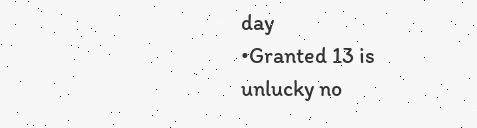day
•Granted 13 is unlucky no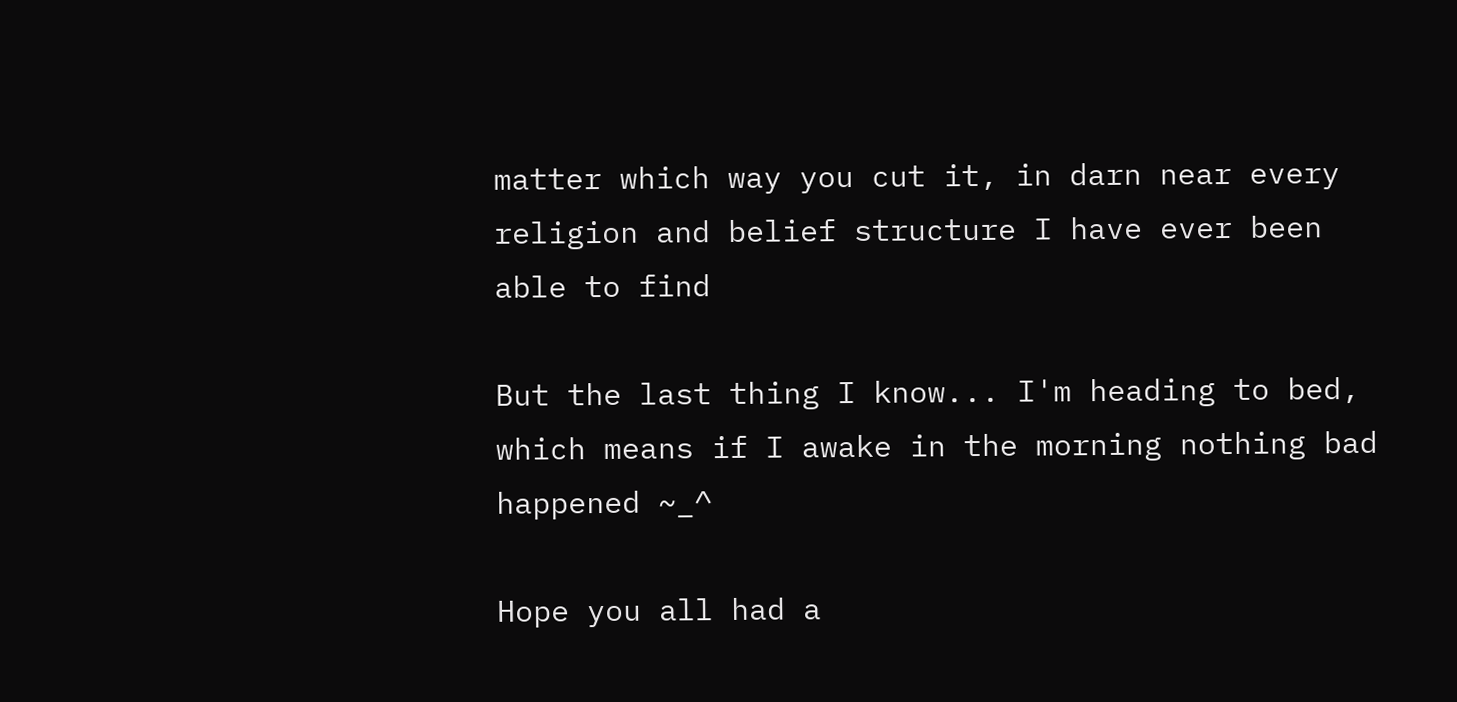matter which way you cut it, in darn near every religion and belief structure I have ever been able to find

But the last thing I know... I'm heading to bed, which means if I awake in the morning nothing bad happened ~_^

Hope you all had a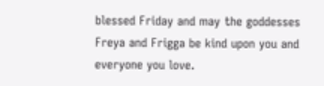blessed Friday and may the goddesses Freya and Frigga be kind upon you and everyone you love.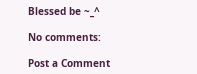Blessed be ~_^

No comments:

Post a Comment